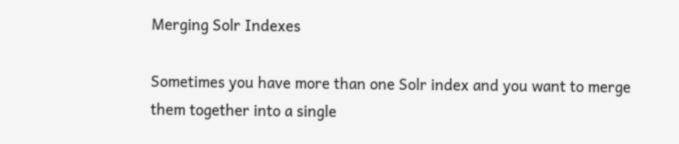Merging Solr Indexes

Sometimes you have more than one Solr index and you want to merge them together into a single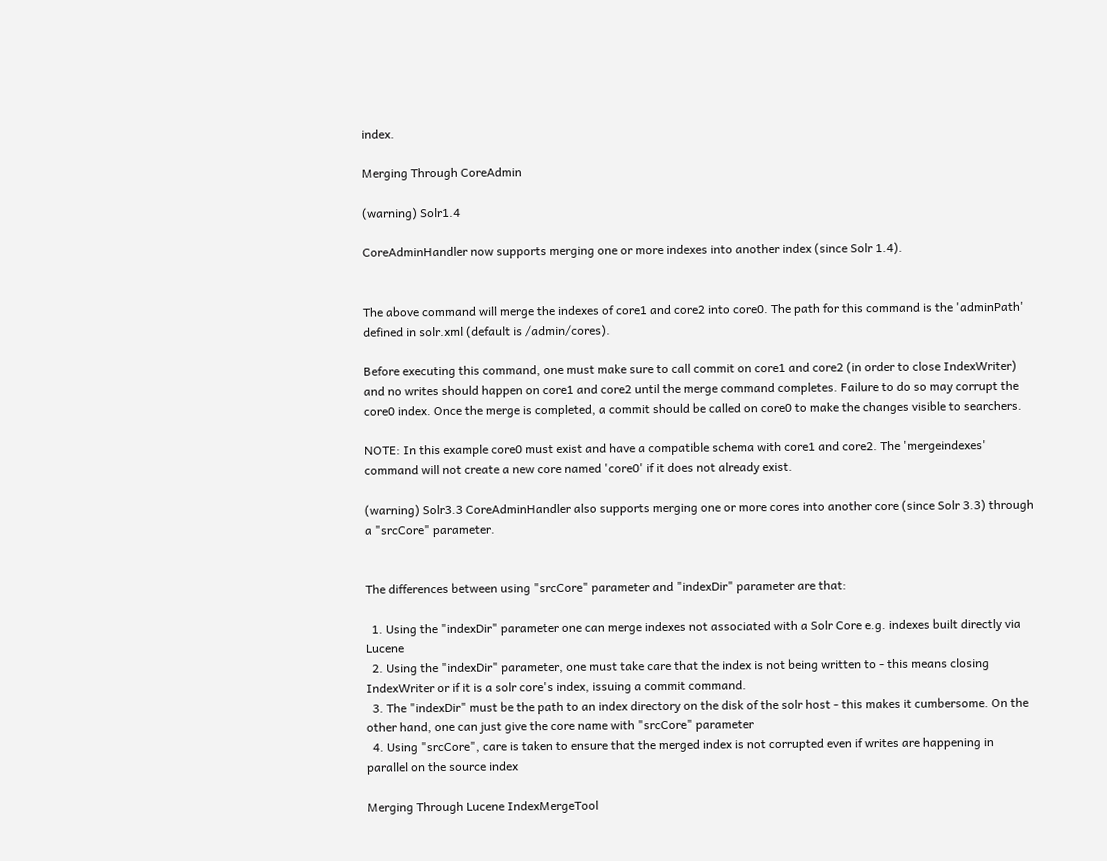index.

Merging Through CoreAdmin

(warning) Solr1.4

CoreAdminHandler now supports merging one or more indexes into another index (since Solr 1.4).


The above command will merge the indexes of core1 and core2 into core0. The path for this command is the 'adminPath' defined in solr.xml (default is /admin/cores).

Before executing this command, one must make sure to call commit on core1 and core2 (in order to close IndexWriter) and no writes should happen on core1 and core2 until the merge command completes. Failure to do so may corrupt the core0 index. Once the merge is completed, a commit should be called on core0 to make the changes visible to searchers.

NOTE: In this example core0 must exist and have a compatible schema with core1 and core2. The 'mergeindexes' command will not create a new core named 'core0' if it does not already exist.

(warning) Solr3.3 CoreAdminHandler also supports merging one or more cores into another core (since Solr 3.3) through a "srcCore" parameter.


The differences between using "srcCore" parameter and "indexDir" parameter are that:

  1. Using the "indexDir" parameter one can merge indexes not associated with a Solr Core e.g. indexes built directly via Lucene
  2. Using the "indexDir" parameter, one must take care that the index is not being written to - this means closing IndexWriter or if it is a solr core's index, issuing a commit command.
  3. The "indexDir" must be the path to an index directory on the disk of the solr host - this makes it cumbersome. On the other hand, one can just give the core name with "srcCore" parameter
  4. Using "srcCore", care is taken to ensure that the merged index is not corrupted even if writes are happening in parallel on the source index

Merging Through Lucene IndexMergeTool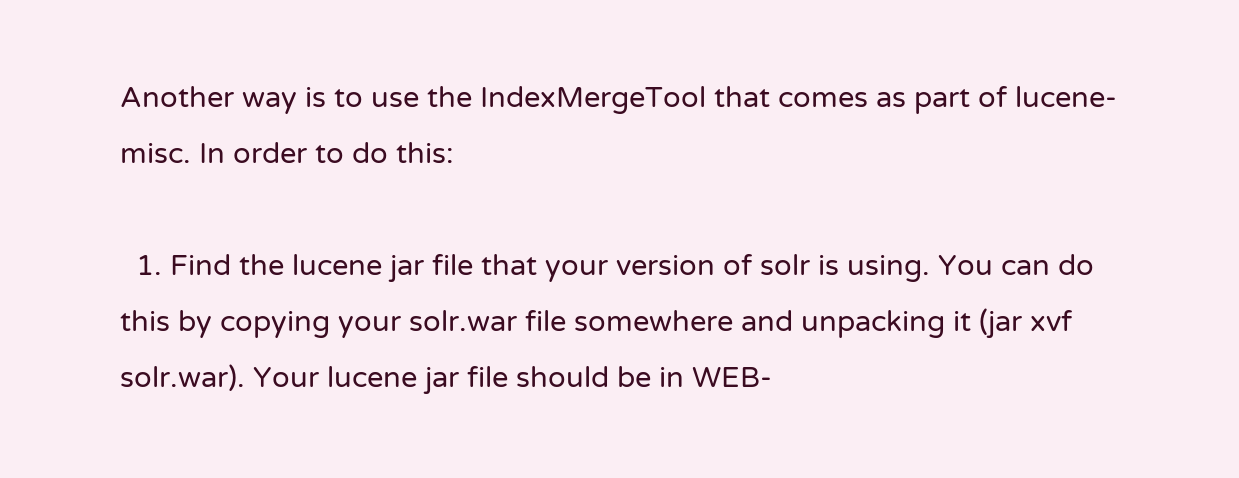Another way is to use the IndexMergeTool that comes as part of lucene-misc. In order to do this:

  1. Find the lucene jar file that your version of solr is using. You can do this by copying your solr.war file somewhere and unpacking it (jar xvf solr.war). Your lucene jar file should be in WEB-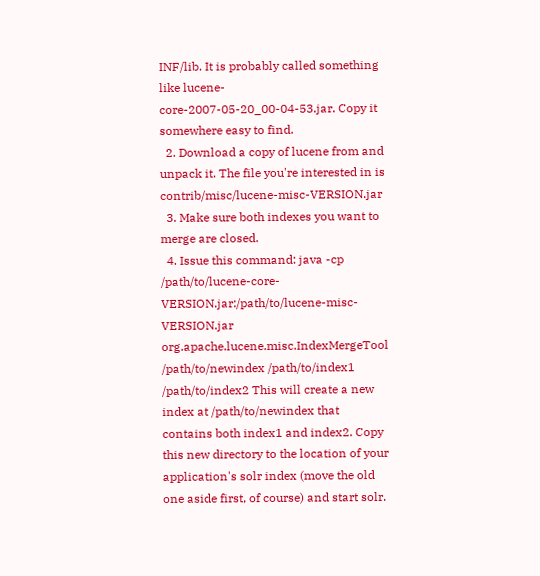INF/lib. It is probably called something like lucene-core-2007-05-20_00-04-53.jar. Copy it somewhere easy to find.
  2. Download a copy of lucene from and unpack it. The file you're interested in is contrib/misc/lucene-misc-VERSION.jar
  3. Make sure both indexes you want to merge are closed.
  4. Issue this command: java -cp /path/to/lucene-core-VERSION.jar:/path/to/lucene-misc-VERSION.jar org.apache.lucene.misc.IndexMergeTool /path/to/newindex /path/to/index1 /path/to/index2 This will create a new index at /path/to/newindex that contains both index1 and index2. Copy this new directory to the location of your application's solr index (move the old one aside first, of course) and start solr.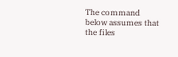The command below assumes that the files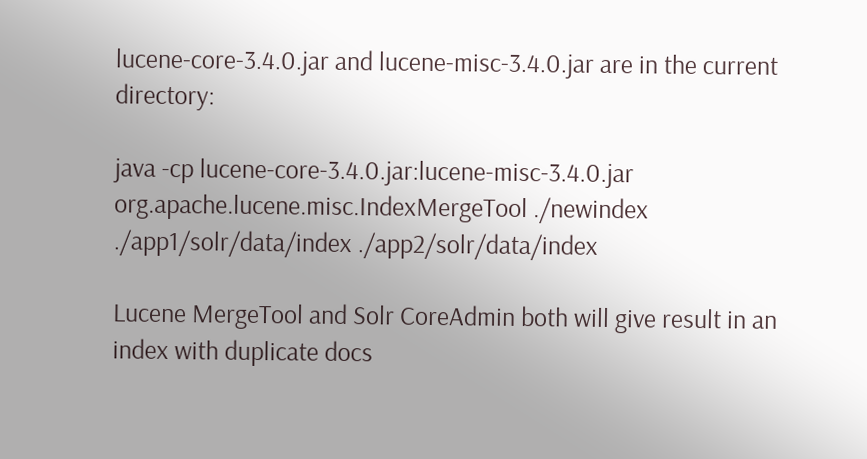lucene-core-3.4.0.jar and lucene-misc-3.4.0.jar are in the current directory:

java -cp lucene-core-3.4.0.jar:lucene-misc-3.4.0.jar org.apache.lucene.misc.IndexMergeTool ./newindex ./app1/solr/data/index ./app2/solr/data/index

Lucene MergeTool and Solr CoreAdmin both will give result in an index with duplicate docs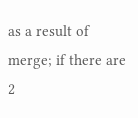as a result of merge; if there are 2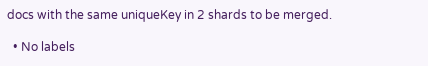docs with the same uniqueKey in 2 shards to be merged.

  • No labels